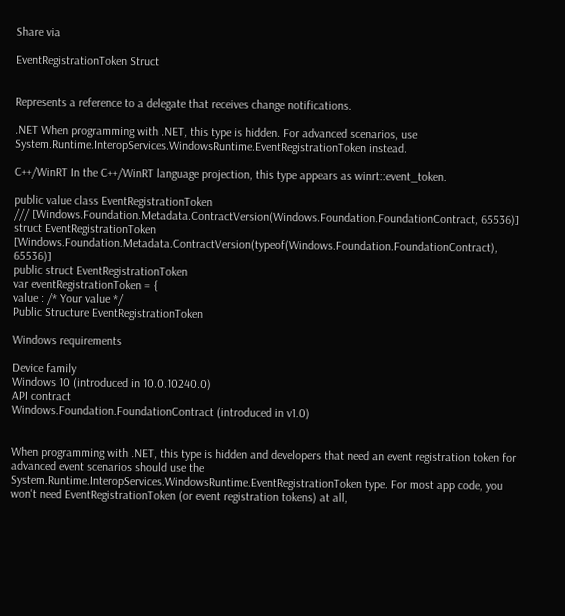Share via

EventRegistrationToken Struct


Represents a reference to a delegate that receives change notifications.

.NET When programming with .NET, this type is hidden. For advanced scenarios, use System.Runtime.InteropServices.WindowsRuntime.EventRegistrationToken instead.

C++/WinRT In the C++/WinRT language projection, this type appears as winrt::event_token.

public value class EventRegistrationToken
/// [Windows.Foundation.Metadata.ContractVersion(Windows.Foundation.FoundationContract, 65536)]
struct EventRegistrationToken
[Windows.Foundation.Metadata.ContractVersion(typeof(Windows.Foundation.FoundationContract), 65536)]
public struct EventRegistrationToken
var eventRegistrationToken = {
value : /* Your value */
Public Structure EventRegistrationToken

Windows requirements

Device family
Windows 10 (introduced in 10.0.10240.0)
API contract
Windows.Foundation.FoundationContract (introduced in v1.0)


When programming with .NET, this type is hidden and developers that need an event registration token for advanced event scenarios should use the System.Runtime.InteropServices.WindowsRuntime.EventRegistrationToken type. For most app code, you won't need EventRegistrationToken (or event registration tokens) at all,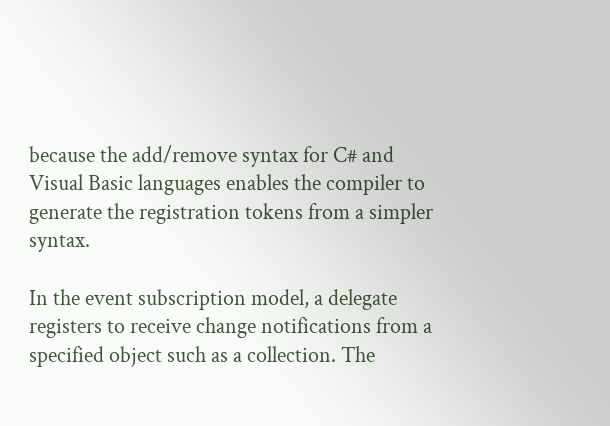because the add/remove syntax for C# and Visual Basic languages enables the compiler to generate the registration tokens from a simpler syntax.

In the event subscription model, a delegate registers to receive change notifications from a specified object such as a collection. The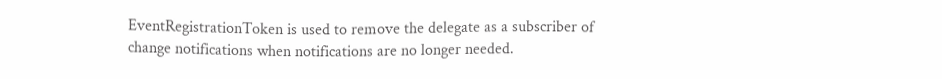EventRegistrationToken is used to remove the delegate as a subscriber of change notifications when notifications are no longer needed.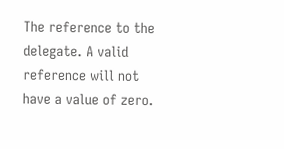The reference to the delegate. A valid reference will not have a value of zero.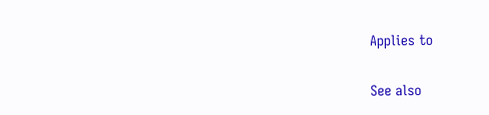Applies to

See also